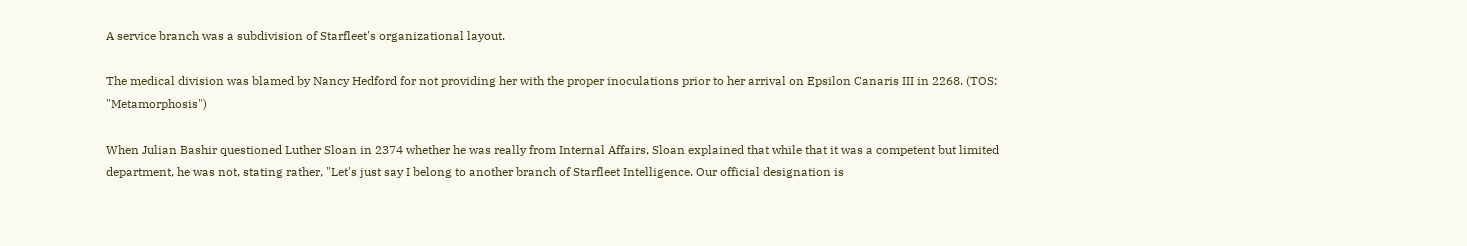A service branch was a subdivision of Starfleet's organizational layout.

The medical division was blamed by Nancy Hedford for not providing her with the proper inoculations prior to her arrival on Epsilon Canaris III in 2268. (TOS: "Metamorphosis")

When Julian Bashir questioned Luther Sloan in 2374 whether he was really from Internal Affairs, Sloan explained that while that it was a competent but limited department, he was not, stating rather, "Let's just say I belong to another branch of Starfleet Intelligence. Our official designation is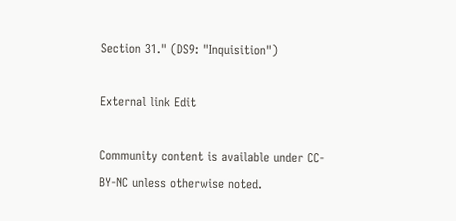Section 31." (DS9: "Inquisition")

External link Edit

Community content is available under CC-BY-NC unless otherwise noted.